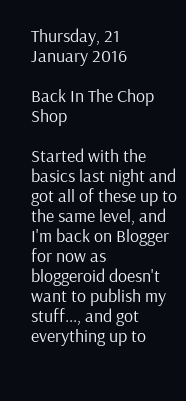Thursday, 21 January 2016

Back In The Chop Shop

Started with the basics last night and got all of these up to the same level, and I'm back on Blogger for now as bloggeroid doesn't want to publish my stuff..., and got everything up to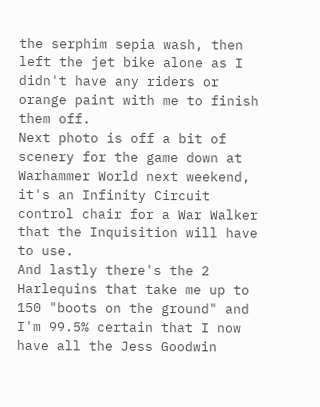the serphim sepia wash, then left the jet bike alone as I didn't have any riders or orange paint with me to finish them off.
Next photo is off a bit of scenery for the game down at Warhammer World next weekend, it's an Infinity Circuit control chair for a War Walker that the Inquisition will have to use.
And lastly there's the 2 Harlequins that take me up to 150 "boots on the ground" and I'm 99.5% certain that I now have all the Jess Goodwin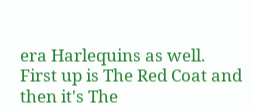era Harlequins as well. First up is The Red Coat and then it's The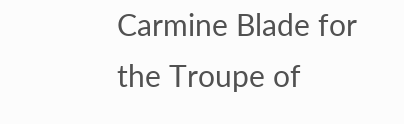Carmine Blade for the Troupe of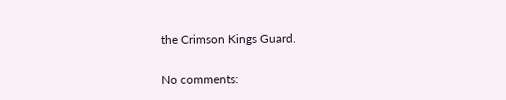the Crimson Kings Guard.

No comments: